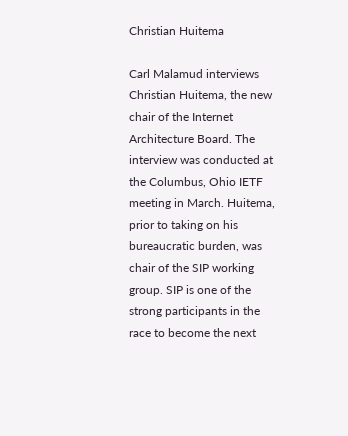Christian Huitema

Carl Malamud interviews Christian Huitema, the new chair of the Internet Architecture Board. The interview was conducted at the Columbus, Ohio IETF meeting in March. Huitema, prior to taking on his bureaucratic burden, was chair of the SIP working group. SIP is one of the strong participants in the race to become the next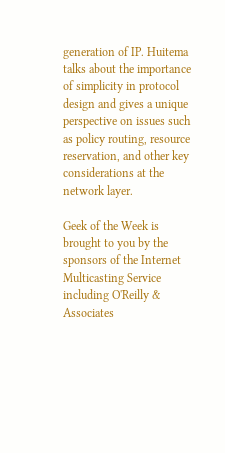generation of IP. Huitema talks about the importance of simplicity in protocol design and gives a unique perspective on issues such as policy routing, resource reservation, and other key considerations at the network layer.

Geek of the Week is brought to you by the sponsors of the Internet Multicasting Service including O'Reilly & Associates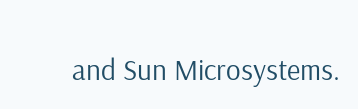and Sun Microsystems.